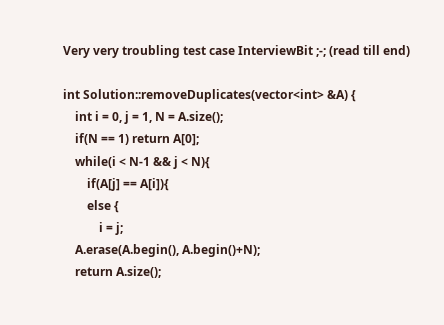Very very troubling test case InterviewBit ;-; (read till end)

int Solution::removeDuplicates(vector<int> &A) {
    int i = 0, j = 1, N = A.size();
    if(N == 1) return A[0];
    while(i < N-1 && j < N){
        if(A[j] == A[i]){
        else {
            i = j;
    A.erase(A.begin(), A.begin()+N);
    return A.size();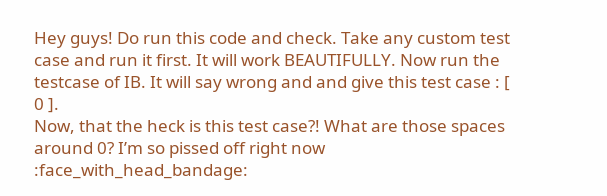Hey guys! Do run this code and check. Take any custom test case and run it first. It will work BEAUTIFULLY. Now run the testcase of IB. It will say wrong and and give this test case : [ 0 ].
Now, that the heck is this test case?! What are those spaces around 0? I’m so pissed off right now :face_with_head_bandage: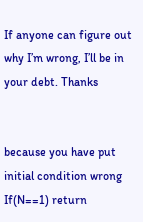If anyone can figure out why I’m wrong, I’ll be in your debt. Thanks


because you have put initial condition wrong
If(N==1) return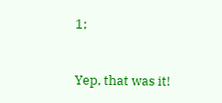1;


Yep, that was it!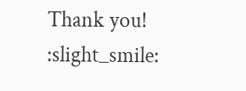Thank you! :slight_smile: